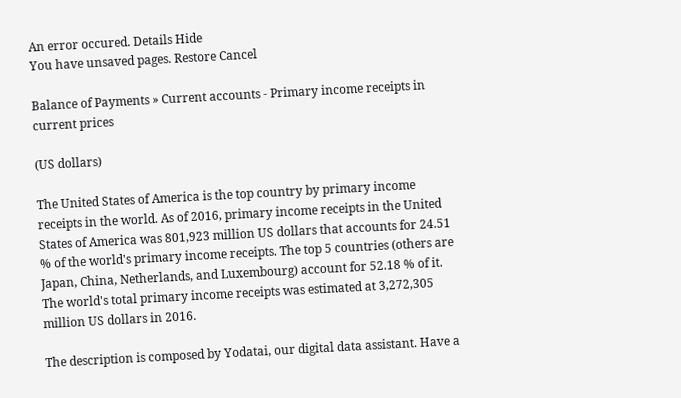An error occured. Details Hide
You have unsaved pages. Restore Cancel

Balance of Payments » Current accounts - Primary income receipts in current prices

(US dollars)

The United States of America is the top country by primary income receipts in the world. As of 2016, primary income receipts in the United States of America was 801,923 million US dollars that accounts for 24.51 % of the world's primary income receipts. The top 5 countries (others are Japan, China, Netherlands, and Luxembourg) account for 52.18 % of it. The world's total primary income receipts was estimated at 3,272,305 million US dollars in 2016.

The description is composed by Yodatai, our digital data assistant. Have a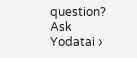question? Ask Yodatai ›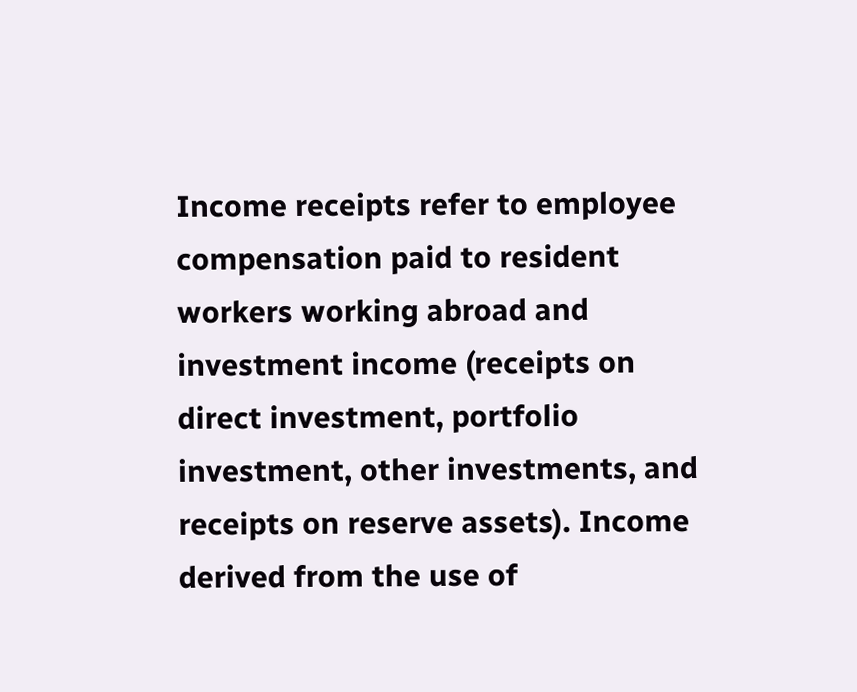Income receipts refer to employee compensation paid to resident workers working abroad and investment income (receipts on direct investment, portfolio investment, other investments, and receipts on reserve assets). Income derived from the use of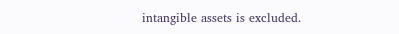intangible assets is excluded.